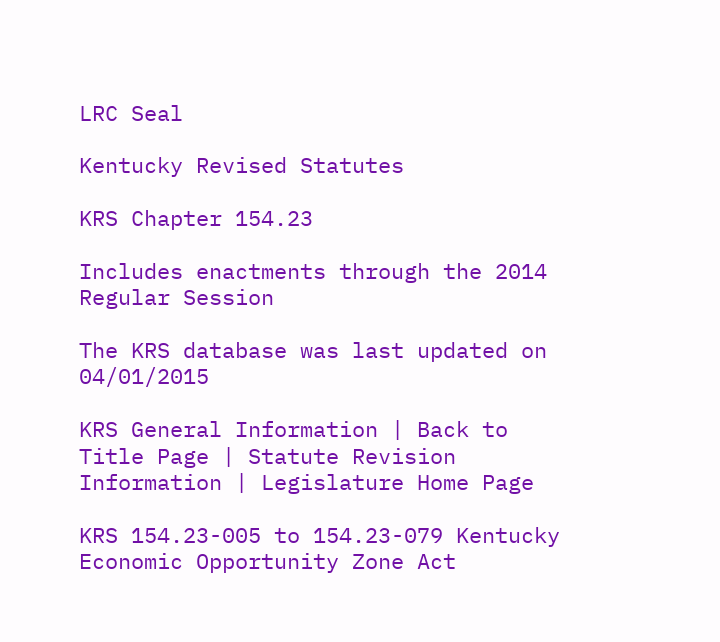LRC Seal

Kentucky Revised Statutes

KRS Chapter 154.23

Includes enactments through the 2014 Regular Session

The KRS database was last updated on 04/01/2015

KRS General Information | Back to Title Page | Statute Revision Information | Legislature Home Page

KRS 154.23-005 to 154.23-079 Kentucky Economic Opportunity Zone Act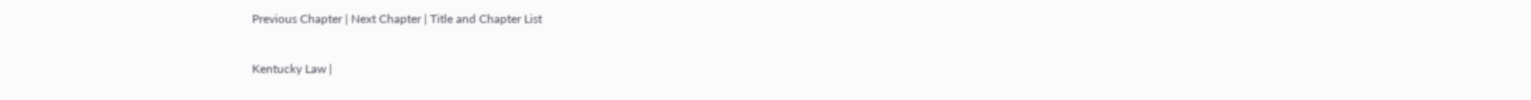Previous Chapter | Next Chapter | Title and Chapter List


Kentucky Law |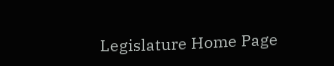Legislature Home Page